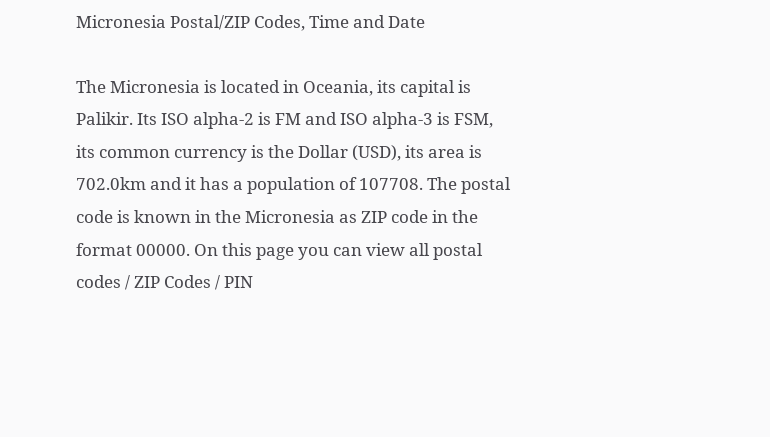Micronesia Postal/ZIP Codes, Time and Date

The Micronesia is located in Oceania, its capital is Palikir. Its ISO alpha-2 is FM and ISO alpha-3 is FSM, its common currency is the Dollar (USD), its area is 702.0km and it has a population of 107708. The postal code is known in the Micronesia as ZIP code in the format 00000. On this page you can view all postal codes / ZIP Codes / PIN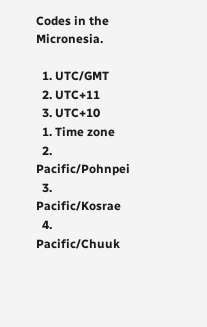Codes in the Micronesia.

  1. UTC/GMT
  2. UTC+11
  3. UTC+10
  1. Time zone
  2. Pacific/Pohnpei
  3. Pacific/Kosrae
  4. Pacific/Chuuk